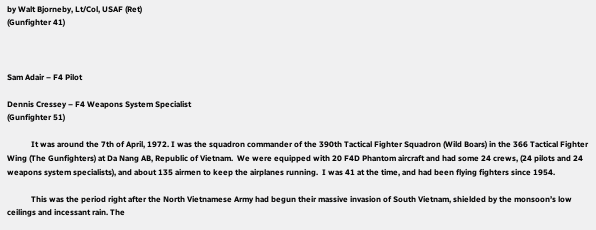by Walt Bjorneby, Lt/Col, USAF (Ret)
(Gunfighter 41)



Sam Adair – F4 Pilot

Dennis Cressey – F4 Weapons System Specialist
(Gunfighter 51)

            It was around the 7th of April, 1972. I was the squadron commander of the 390th Tactical Fighter Squadron (Wild Boars) in the 366 Tactical Fighter Wing (The Gunfighters) at Da Nang AB, Republic of Vietnam.  We were equipped with 20 F4D Phantom aircraft and had some 24 crews, (24 pilots and 24 weapons system specialists), and about 135 airmen to keep the airplanes running.  I was 41 at the time, and had been flying fighters since 1954.

            This was the period right after the North Vietnamese Army had begun their massive invasion of South Vietnam, shielded by the monsoon’s low ceilings and incessant rain. The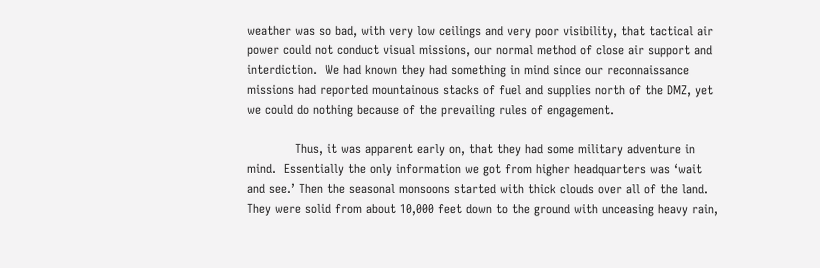weather was so bad, with very low ceilings and very poor visibility, that tactical air power could not conduct visual missions, our normal method of close air support and interdiction.  We had known they had something in mind since our reconnaissance missions had reported mountainous stacks of fuel and supplies north of the DMZ, yet we could do nothing because of the prevailing rules of engagement.

            Thus, it was apparent early on, that they had some military adventure in mind.  Essentially the only information we got from higher headquarters was ‘wait and see.’ Then the seasonal monsoons started with thick clouds over all of the land. They were solid from about 10,000 feet down to the ground with unceasing heavy rain,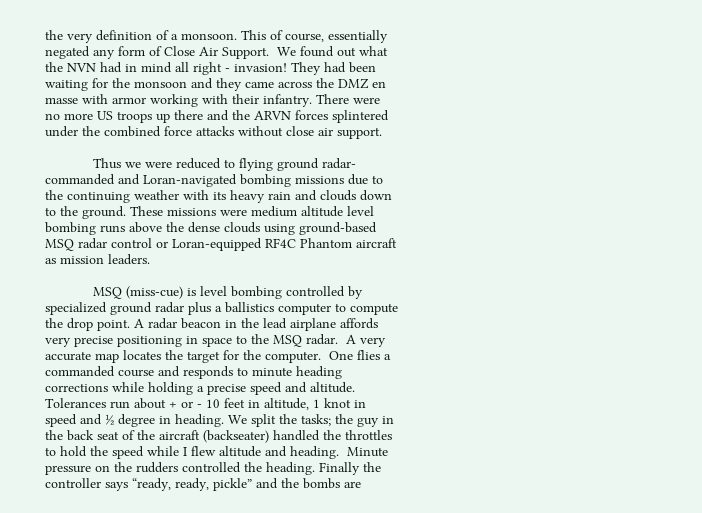the very definition of a monsoon. This of course, essentially negated any form of Close Air Support.  We found out what the NVN had in mind all right - invasion! They had been waiting for the monsoon and they came across the DMZ en masse with armor working with their infantry. There were no more US troops up there and the ARVN forces splintered under the combined force attacks without close air support.

            Thus we were reduced to flying ground radar-commanded and Loran-navigated bombing missions due to the continuing weather with its heavy rain and clouds down to the ground. These missions were medium altitude level bombing runs above the dense clouds using ground-based MSQ radar control or Loran-equipped RF4C Phantom aircraft as mission leaders.

            MSQ (miss-cue) is level bombing controlled by specialized ground radar plus a ballistics computer to compute the drop point. A radar beacon in the lead airplane affords very precise positioning in space to the MSQ radar.  A very accurate map locates the target for the computer.  One flies a commanded course and responds to minute heading corrections while holding a precise speed and altitude. Tolerances run about + or - 10 feet in altitude, 1 knot in speed and ½ degree in heading. We split the tasks; the guy in the back seat of the aircraft (backseater) handled the throttles to hold the speed while I flew altitude and heading.  Minute pressure on the rudders controlled the heading. Finally the controller says “ready, ready, pickle” and the bombs are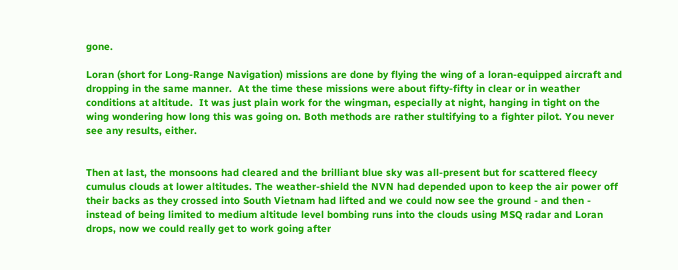gone.

Loran (short for Long-Range Navigation) missions are done by flying the wing of a loran-equipped aircraft and dropping in the same manner.  At the time these missions were about fifty-fifty in clear or in weather conditions at altitude.  It was just plain work for the wingman, especially at night, hanging in tight on the wing wondering how long this was going on. Both methods are rather stultifying to a fighter pilot. You never see any results, either.


Then at last, the monsoons had cleared and the brilliant blue sky was all-present but for scattered fleecy cumulus clouds at lower altitudes. The weather-shield the NVN had depended upon to keep the air power off their backs as they crossed into South Vietnam had lifted and we could now see the ground - and then - instead of being limited to medium altitude level bombing runs into the clouds using MSQ radar and Loran drops, now we could really get to work going after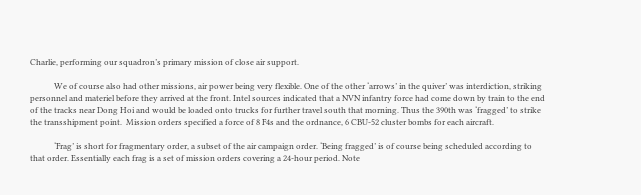Charlie, performing our squadron’s primary mission of close air support.

            We of course also had other missions, air power being very flexible. One of the other ‘arrows’ in the quiver’ was interdiction, striking personnel and materiel before they arrived at the front. Intel sources indicated that a NVN infantry force had come down by train to the end of the tracks near Dong Hoi and would be loaded onto trucks for further travel south that morning. Thus the 390th was ‘fragged’ to strike the transshipment point.  Mission orders specified a force of 8 F4s and the ordnance, 6 CBU-52 cluster bombs for each aircraft.

            ‘Frag’ is short for fragmentary order, a subset of the air campaign order. ‘Being fragged’ is of course being scheduled according to that order. Essentially each frag is a set of mission orders covering a 24-hour period. Note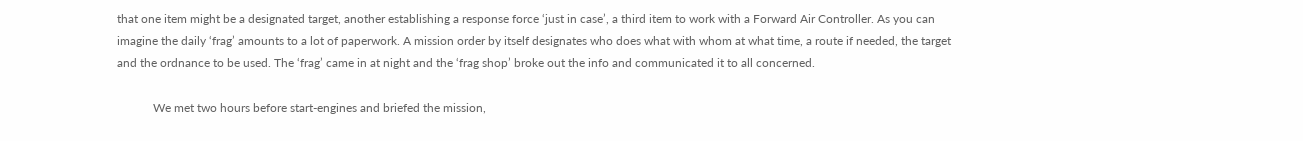that one item might be a designated target, another establishing a response force ‘just in case’, a third item to work with a Forward Air Controller. As you can imagine the daily ‘frag’ amounts to a lot of paperwork. A mission order by itself designates who does what with whom at what time, a route if needed, the target and the ordnance to be used. The ‘frag’ came in at night and the ‘frag shop’ broke out the info and communicated it to all concerned.

            We met two hours before start-engines and briefed the mission,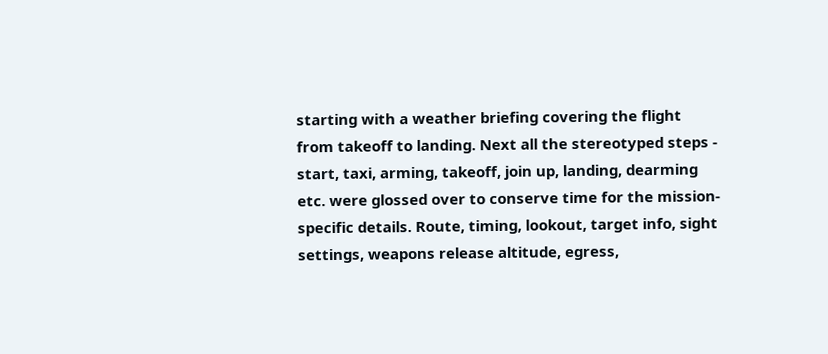starting with a weather briefing covering the flight from takeoff to landing. Next all the stereotyped steps - start, taxi, arming, takeoff, join up, landing, dearming etc. were glossed over to conserve time for the mission-specific details. Route, timing, lookout, target info, sight settings, weapons release altitude, egress,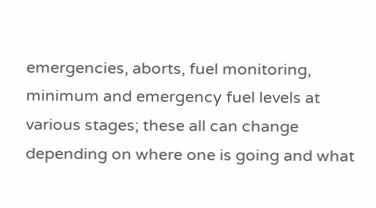emergencies, aborts, fuel monitoring, minimum and emergency fuel levels at various stages; these all can change depending on where one is going and what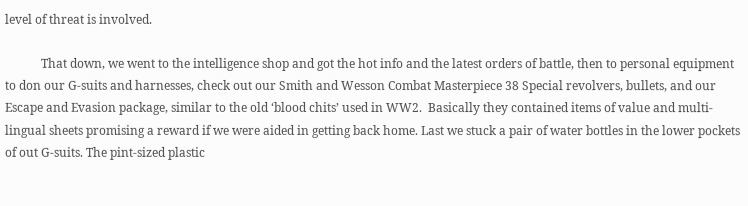level of threat is involved.

            That down, we went to the intelligence shop and got the hot info and the latest orders of battle, then to personal equipment to don our G-suits and harnesses, check out our Smith and Wesson Combat Masterpiece 38 Special revolvers, bullets, and our Escape and Evasion package, similar to the old ‘blood chits’ used in WW2.  Basically they contained items of value and multi-lingual sheets promising a reward if we were aided in getting back home. Last we stuck a pair of water bottles in the lower pockets of out G-suits. The pint-sized plastic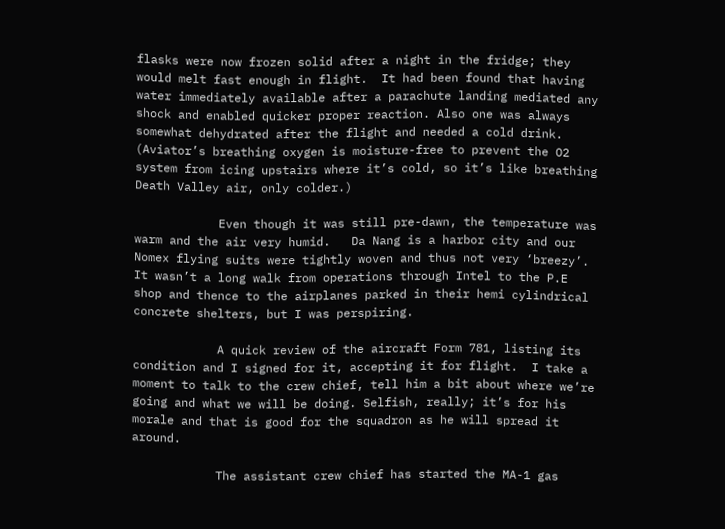flasks were now frozen solid after a night in the fridge; they would melt fast enough in flight.  It had been found that having water immediately available after a parachute landing mediated any shock and enabled quicker proper reaction. Also one was always somewhat dehydrated after the flight and needed a cold drink.  (Aviator’s breathing oxygen is moisture-free to prevent the O2 system from icing upstairs where it’s cold, so it’s like breathing Death Valley air, only colder.)

            Even though it was still pre-dawn, the temperature was warm and the air very humid.   Da Nang is a harbor city and our Nomex flying suits were tightly woven and thus not very ‘breezy’. It wasn’t a long walk from operations through Intel to the P.E shop and thence to the airplanes parked in their hemi cylindrical concrete shelters, but I was perspiring.

            A quick review of the aircraft Form 781, listing its condition and I signed for it, accepting it for flight.  I take a moment to talk to the crew chief, tell him a bit about where we’re going and what we will be doing. Selfish, really; it’s for his morale and that is good for the squadron as he will spread it around.

            The assistant crew chief has started the MA-1 gas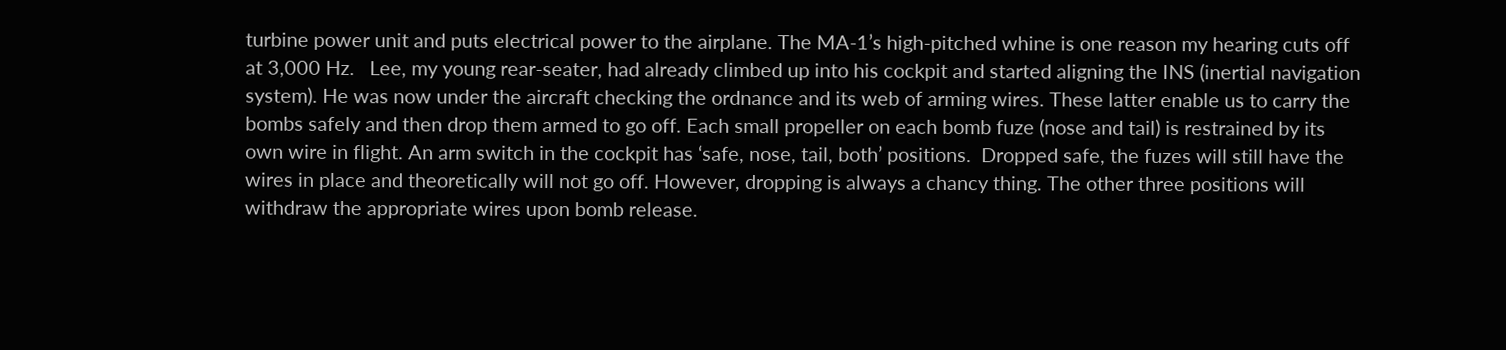turbine power unit and puts electrical power to the airplane. The MA-1’s high-pitched whine is one reason my hearing cuts off at 3,000 Hz.   Lee, my young rear-seater, had already climbed up into his cockpit and started aligning the INS (inertial navigation system). He was now under the aircraft checking the ordnance and its web of arming wires. These latter enable us to carry the bombs safely and then drop them armed to go off. Each small propeller on each bomb fuze (nose and tail) is restrained by its own wire in flight. An arm switch in the cockpit has ‘safe, nose, tail, both’ positions.  Dropped safe, the fuzes will still have the wires in place and theoretically will not go off. However, dropping is always a chancy thing. The other three positions will withdraw the appropriate wires upon bomb release.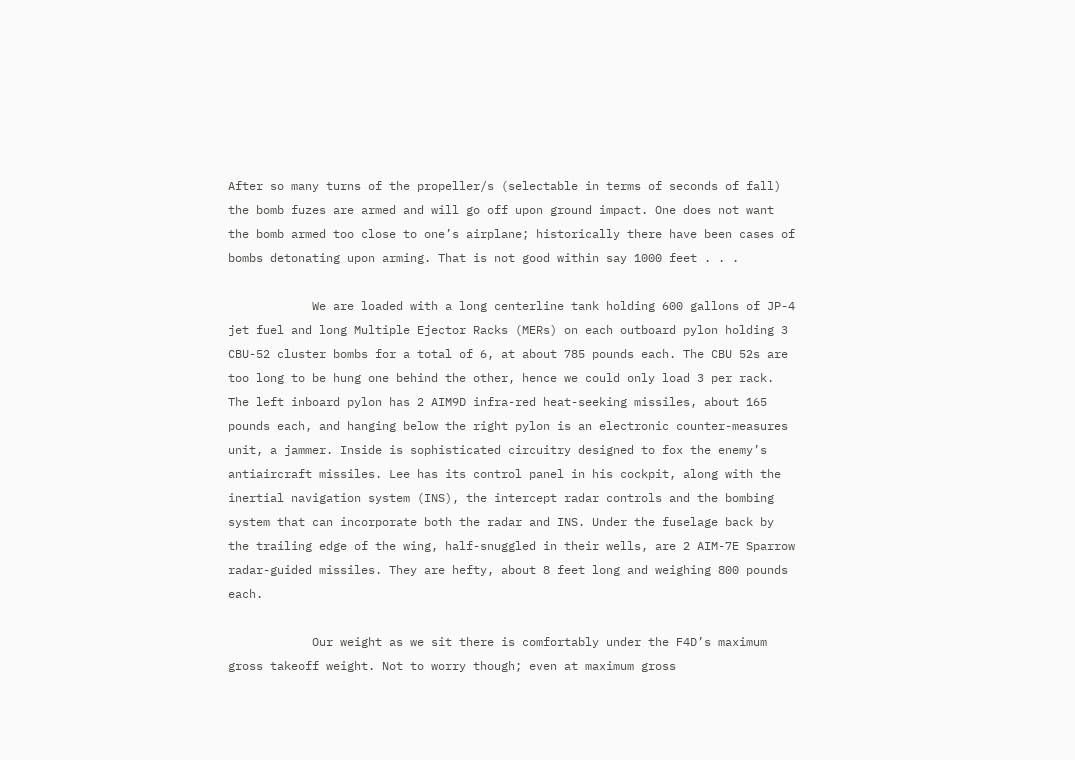After so many turns of the propeller/s (selectable in terms of seconds of fall) the bomb fuzes are armed and will go off upon ground impact. One does not want the bomb armed too close to one’s airplane; historically there have been cases of bombs detonating upon arming. That is not good within say 1000 feet . . .

            We are loaded with a long centerline tank holding 600 gallons of JP-4 jet fuel and long Multiple Ejector Racks (MERs) on each outboard pylon holding 3 CBU-52 cluster bombs for a total of 6, at about 785 pounds each. The CBU 52s are too long to be hung one behind the other, hence we could only load 3 per rack. The left inboard pylon has 2 AIM9D infra-red heat-seeking missiles, about 165 pounds each, and hanging below the right pylon is an electronic counter-measures unit, a jammer. Inside is sophisticated circuitry designed to fox the enemy’s antiaircraft missiles. Lee has its control panel in his cockpit, along with the inertial navigation system (INS), the intercept radar controls and the bombing system that can incorporate both the radar and INS. Under the fuselage back by the trailing edge of the wing, half-snuggled in their wells, are 2 AIM-7E Sparrow radar-guided missiles. They are hefty, about 8 feet long and weighing 800 pounds each.

            Our weight as we sit there is comfortably under the F4D’s maximum gross takeoff weight. Not to worry though; even at maximum gross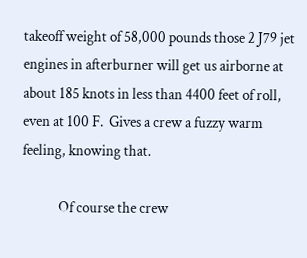takeoff weight of 58,000 pounds those 2 J79 jet engines in afterburner will get us airborne at about 185 knots in less than 4400 feet of roll, even at 100 F.  Gives a crew a fuzzy warm feeling, knowing that.

            Of course the crew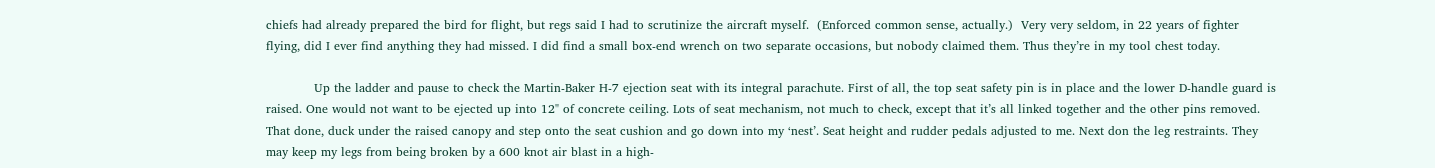chiefs had already prepared the bird for flight, but regs said I had to scrutinize the aircraft myself.  (Enforced common sense, actually.)  Very very seldom, in 22 years of fighter flying, did I ever find anything they had missed. I did find a small box-end wrench on two separate occasions, but nobody claimed them. Thus they’re in my tool chest today.

            Up the ladder and pause to check the Martin-Baker H-7 ejection seat with its integral parachute. First of all, the top seat safety pin is in place and the lower D-handle guard is raised. One would not want to be ejected up into 12" of concrete ceiling. Lots of seat mechanism, not much to check, except that it’s all linked together and the other pins removed. That done, duck under the raised canopy and step onto the seat cushion and go down into my ‘nest’. Seat height and rudder pedals adjusted to me. Next don the leg restraints. They may keep my legs from being broken by a 600 knot air blast in a high-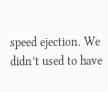speed ejection. We didn’t used to have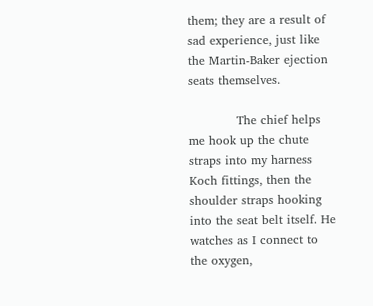them; they are a result of sad experience, just like the Martin-Baker ejection seats themselves.

            The chief helps me hook up the chute straps into my harness Koch fittings, then the shoulder straps hooking into the seat belt itself. He watches as I connect to the oxygen,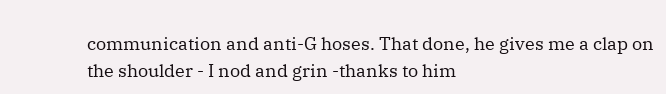communication and anti-G hoses. That done, he gives me a clap on the shoulder - I nod and grin -thanks to him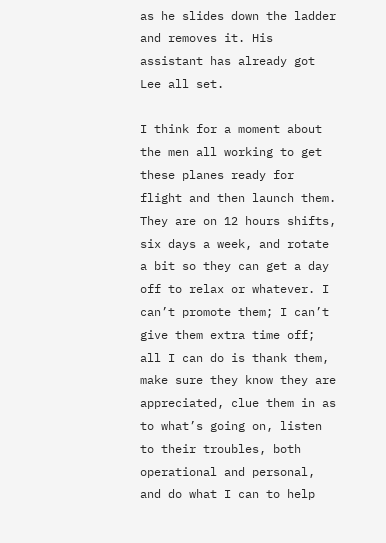as he slides down the ladder and removes it. His assistant has already got Lee all set.

I think for a moment about the men all working to get these planes ready for flight and then launch them. They are on 12 hours shifts, six days a week, and rotate a bit so they can get a day off to relax or whatever. I can’t promote them; I can’t give them extra time off; all I can do is thank them, make sure they know they are appreciated, clue them in as to what’s going on, listen to their troubles, both operational and personal, and do what I can to help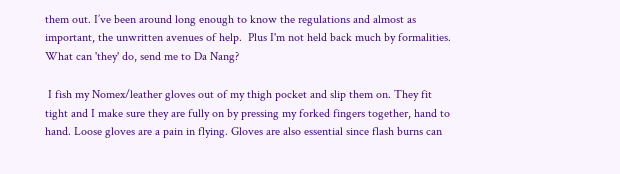them out. I’ve been around long enough to know the regulations and almost as important, the unwritten avenues of help.  Plus I'm not held back much by formalities. What can 'they' do, send me to Da Nang?

 I fish my Nomex/leather gloves out of my thigh pocket and slip them on. They fit tight and I make sure they are fully on by pressing my forked fingers together, hand to hand. Loose gloves are a pain in flying. Gloves are also essential since flash burns can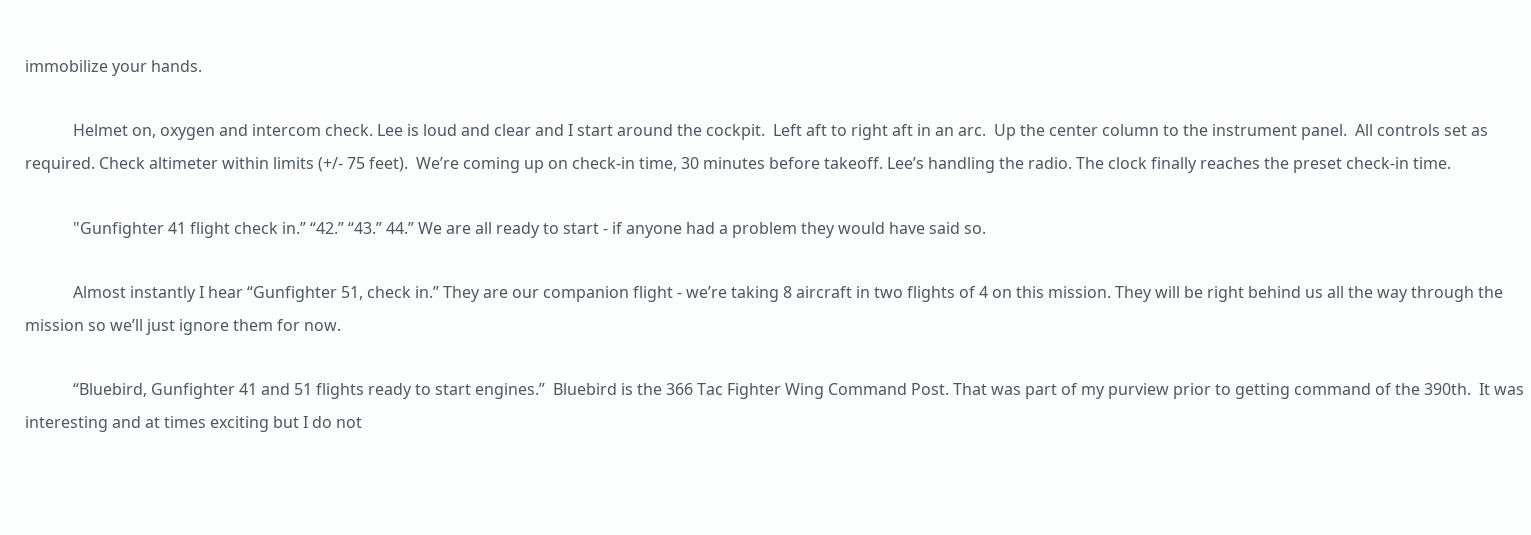immobilize your hands.

            Helmet on, oxygen and intercom check. Lee is loud and clear and I start around the cockpit.  Left aft to right aft in an arc.  Up the center column to the instrument panel.  All controls set as required. Check altimeter within limits (+/- 75 feet).  We’re coming up on check-in time, 30 minutes before takeoff. Lee’s handling the radio. The clock finally reaches the preset check-in time.

            "Gunfighter 41 flight check in.” “42.” “43.” 44.” We are all ready to start - if anyone had a problem they would have said so.

            Almost instantly I hear “Gunfighter 51, check in.” They are our companion flight - we’re taking 8 aircraft in two flights of 4 on this mission. They will be right behind us all the way through the mission so we’ll just ignore them for now.

            “Bluebird, Gunfighter 41 and 51 flights ready to start engines.”  Bluebird is the 366 Tac Fighter Wing Command Post. That was part of my purview prior to getting command of the 390th.  It was interesting and at times exciting but I do not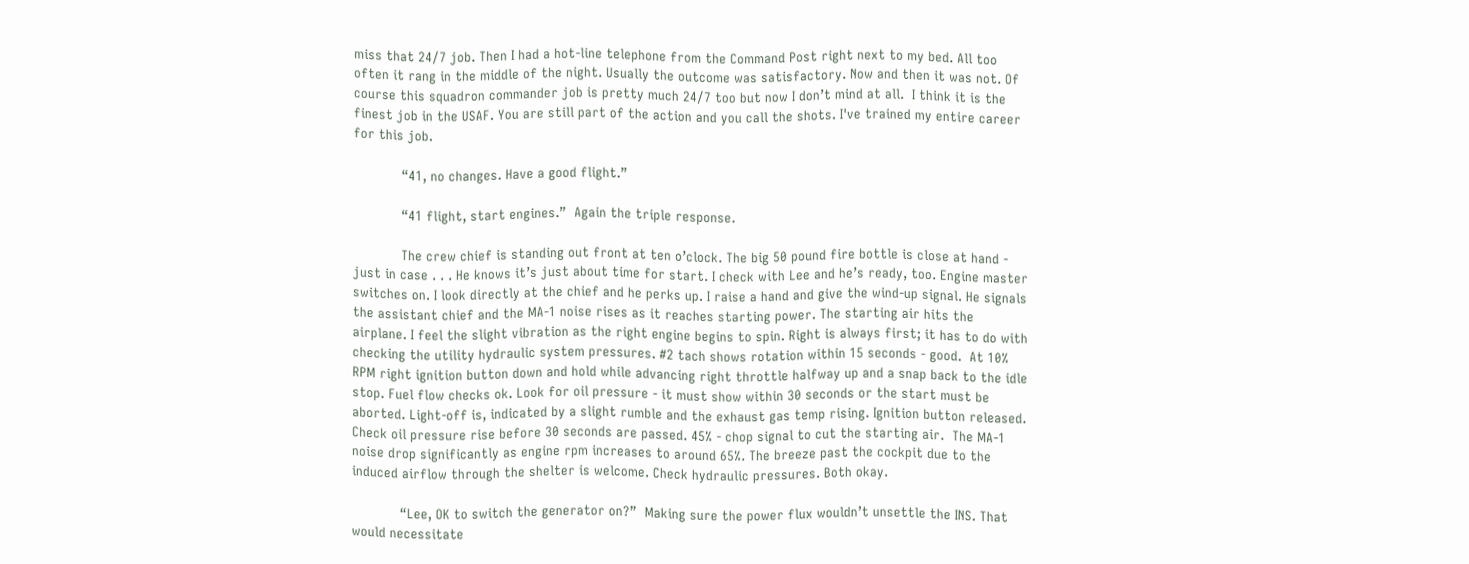miss that 24/7 job. Then I had a hot-line telephone from the Command Post right next to my bed. All too often it rang in the middle of the night. Usually the outcome was satisfactory. Now and then it was not. Of course this squadron commander job is pretty much 24/7 too but now I don’t mind at all.  I think it is the finest job in the USAF. You are still part of the action and you call the shots. I've trained my entire career for this job.

            “41, no changes. Have a good flight.”

            “41 flight, start engines.”  Again the triple response.

            The crew chief is standing out front at ten o’clock. The big 50 pound fire bottle is close at hand - just in case . . . He knows it’s just about time for start. I check with Lee and he’s ready, too. Engine master switches on. I look directly at the chief and he perks up. I raise a hand and give the wind-up signal. He signals the assistant chief and the MA-1 noise rises as it reaches starting power. The starting air hits the airplane. I feel the slight vibration as the right engine begins to spin. Right is always first; it has to do with checking the utility hydraulic system pressures. #2 tach shows rotation within 15 seconds - good.  At 10% RPM right ignition button down and hold while advancing right throttle halfway up and a snap back to the idle stop. Fuel flow checks ok. Look for oil pressure - it must show within 30 seconds or the start must be aborted. Light-off is, indicated by a slight rumble and the exhaust gas temp rising. Ignition button released. Check oil pressure rise before 30 seconds are passed. 45% - chop signal to cut the starting air.  The MA-1 noise drop significantly as engine rpm increases to around 65%. The breeze past the cockpit due to the induced airflow through the shelter is welcome. Check hydraulic pressures. Both okay.

            “Lee, OK to switch the generator on?”  Making sure the power flux wouldn’t unsettle the INS. That would necessitate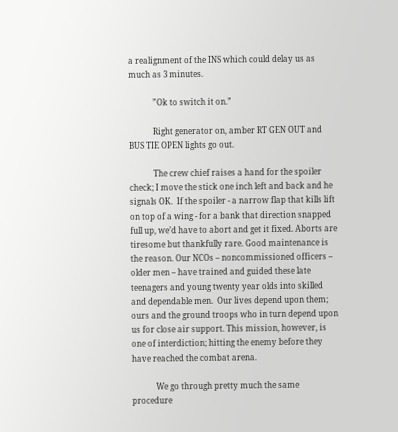a realignment of the INS which could delay us as much as 3 minutes.

            ”Ok to switch it on.”

            Right generator on, amber RT GEN OUT and BUS TIE OPEN lights go out.

            The crew chief raises a hand for the spoiler check; I move the stick one inch left and back and he signals OK.  If the spoiler - a narrow flap that kills lift on top of a wing - for a bank that direction snapped full up, we’d have to abort and get it fixed. Aborts are tiresome but thankfully rare. Good maintenance is the reason. Our NCOs – noncommissioned officers – older men – have trained and guided these late teenagers and young twenty year olds into skilled and dependable men.  Our lives depend upon them; ours and the ground troops who in turn depend upon us for close air support. This mission, however, is one of interdiction; hitting the enemy before they have reached the combat arena.

            We go through pretty much the same procedure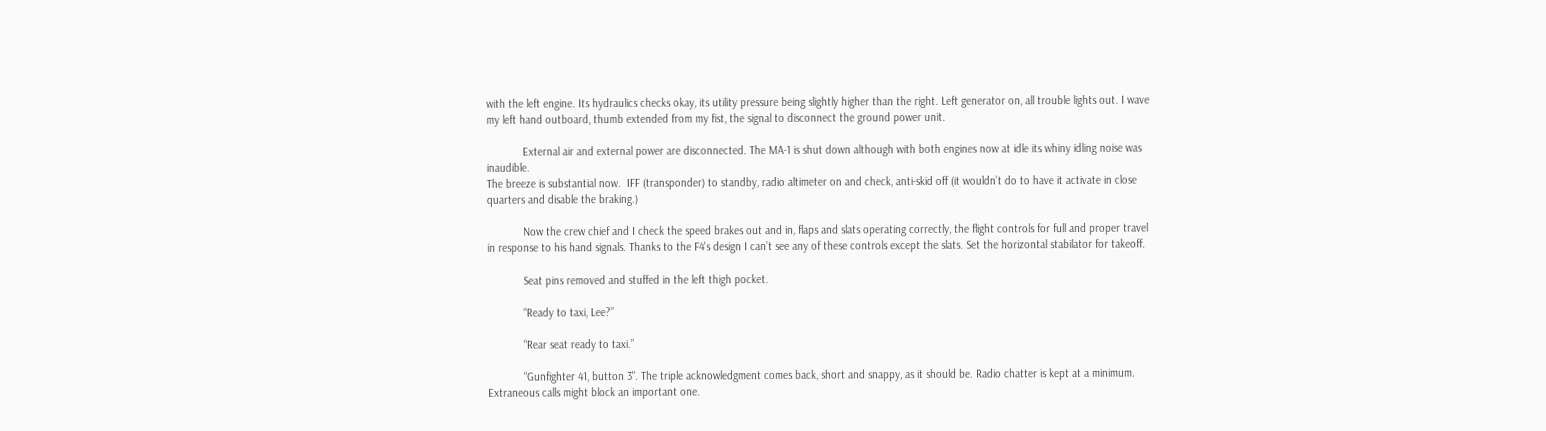with the left engine. Its hydraulics checks okay, its utility pressure being slightly higher than the right. Left generator on, all trouble lights out. I wave my left hand outboard, thumb extended from my fist, the signal to disconnect the ground power unit.

            External air and external power are disconnected. The MA-1 is shut down although with both engines now at idle its whiny idling noise was inaudible.
The breeze is substantial now.  IFF (transponder) to standby, radio altimeter on and check, anti-skid off (it wouldn’t do to have it activate in close quarters and disable the braking.)

            Now the crew chief and I check the speed brakes out and in, flaps and slats operating correctly, the flight controls for full and proper travel in response to his hand signals. Thanks to the F4's design I can’t see any of these controls except the slats. Set the horizontal stabilator for takeoff.

            Seat pins removed and stuffed in the left thigh pocket.

            “Ready to taxi, Lee?”

            “Rear seat ready to taxi.”

            “Gunfighter 41, button 3". The triple acknowledgment comes back, short and snappy, as it should be. Radio chatter is kept at a minimum. Extraneous calls might block an important one.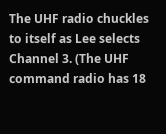The UHF radio chuckles to itself as Lee selects Channel 3. (The UHF command radio has 18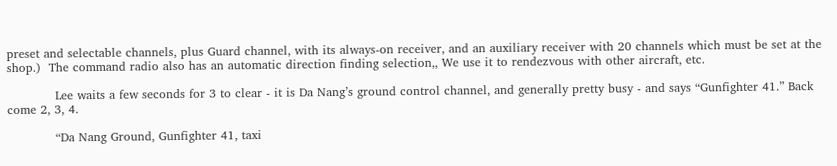preset and selectable channels, plus Guard channel, with its always-on receiver, and an auxiliary receiver with 20 channels which must be set at the shop.)  The command radio also has an automatic direction finding selection,, We use it to rendezvous with other aircraft, etc.

            Lee waits a few seconds for 3 to clear - it is Da Nang’s ground control channel, and generally pretty busy - and says “Gunfighter 41.” Back come 2, 3, 4.

            “Da Nang Ground, Gunfighter 41, taxi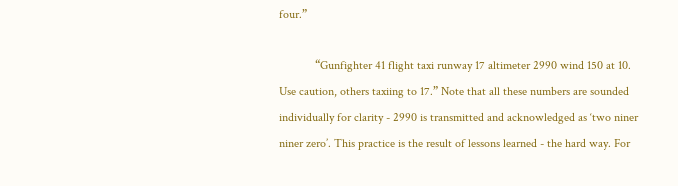four.”

            “Gunfighter 41 flight taxi runway 17 altimeter 2990 wind 150 at 10. Use caution, others taxiing to 17.” Note that all these numbers are sounded individually for clarity - 2990 is transmitted and acknowledged as ‘two niner niner zero’. This practice is the result of lessons learned - the hard way. For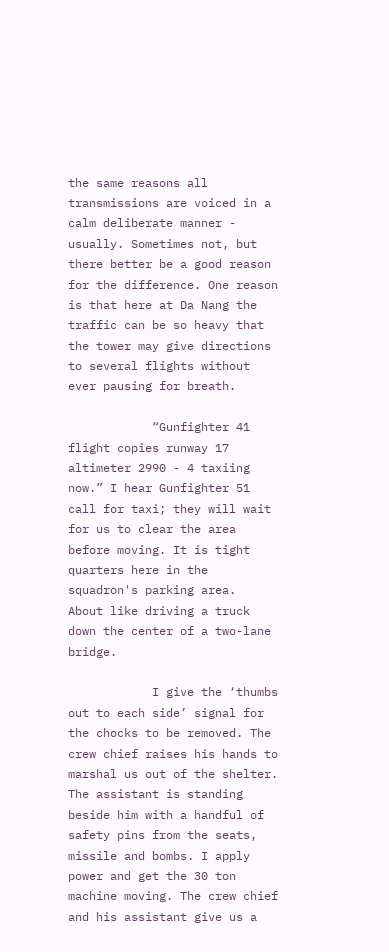the same reasons all transmissions are voiced in a calm deliberate manner - usually. Sometimes not, but there better be a good reason for the difference. One reason is that here at Da Nang the traffic can be so heavy that the tower may give directions to several flights without ever pausing for breath.

            “Gunfighter 41 flight copies runway 17 altimeter 2990 - 4 taxiing now.” I hear Gunfighter 51 call for taxi; they will wait for us to clear the area before moving. It is tight quarters here in the squadron's parking area.  About like driving a truck down the center of a two-lane bridge.

            I give the ‘thumbs out to each side’ signal for the chocks to be removed. The crew chief raises his hands to marshal us out of the shelter. The assistant is standing beside him with a handful of safety pins from the seats, missile and bombs. I apply power and get the 30 ton machine moving. The crew chief and his assistant give us a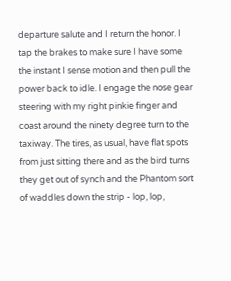departure salute and I return the honor. I tap the brakes to make sure I have some the instant I sense motion and then pull the power back to idle. I engage the nose gear steering with my right pinkie finger and coast around the ninety degree turn to the taxiway. The tires, as usual, have flat spots from just sitting there and as the bird turns they get out of synch and the Phantom sort of waddles down the strip - lop, lop,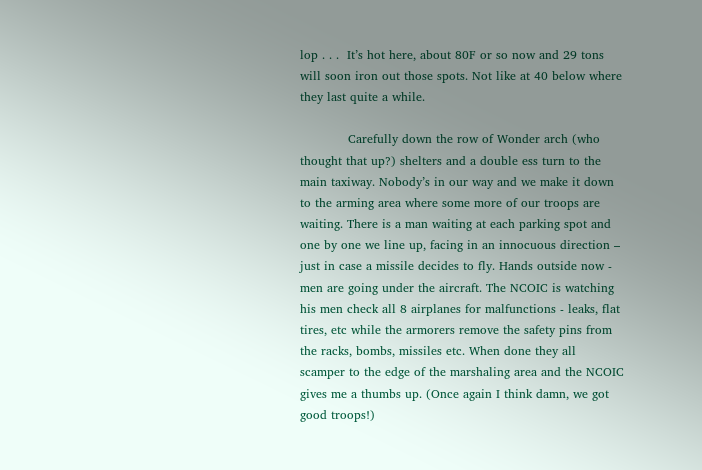lop . . .  It’s hot here, about 80F or so now and 29 tons will soon iron out those spots. Not like at 40 below where they last quite a while.

            Carefully down the row of Wonder arch (who thought that up?) shelters and a double ess turn to the main taxiway. Nobody’s in our way and we make it down to the arming area where some more of our troops are waiting. There is a man waiting at each parking spot and one by one we line up, facing in an innocuous direction – just in case a missile decides to fly. Hands outside now - men are going under the aircraft. The NCOIC is watching his men check all 8 airplanes for malfunctions - leaks, flat tires, etc while the armorers remove the safety pins from the racks, bombs, missiles etc. When done they all scamper to the edge of the marshaling area and the NCOIC gives me a thumbs up. (Once again I think damn, we got good troops!)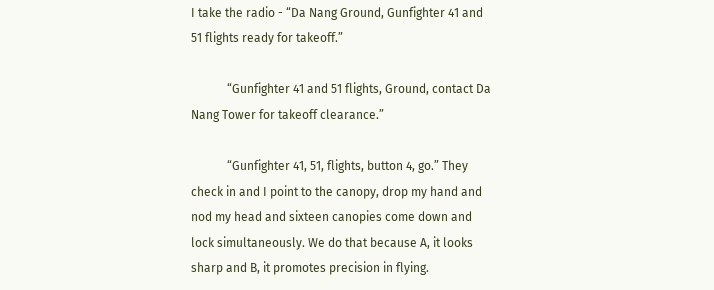I take the radio - “Da Nang Ground, Gunfighter 41 and 51 flights ready for takeoff.”

            “Gunfighter 41 and 51 flights, Ground, contact Da Nang Tower for takeoff clearance.”

            “Gunfighter 41, 51, flights, button 4, go.” They check in and I point to the canopy, drop my hand and nod my head and sixteen canopies come down and lock simultaneously. We do that because A, it looks sharp and B, it promotes precision in flying.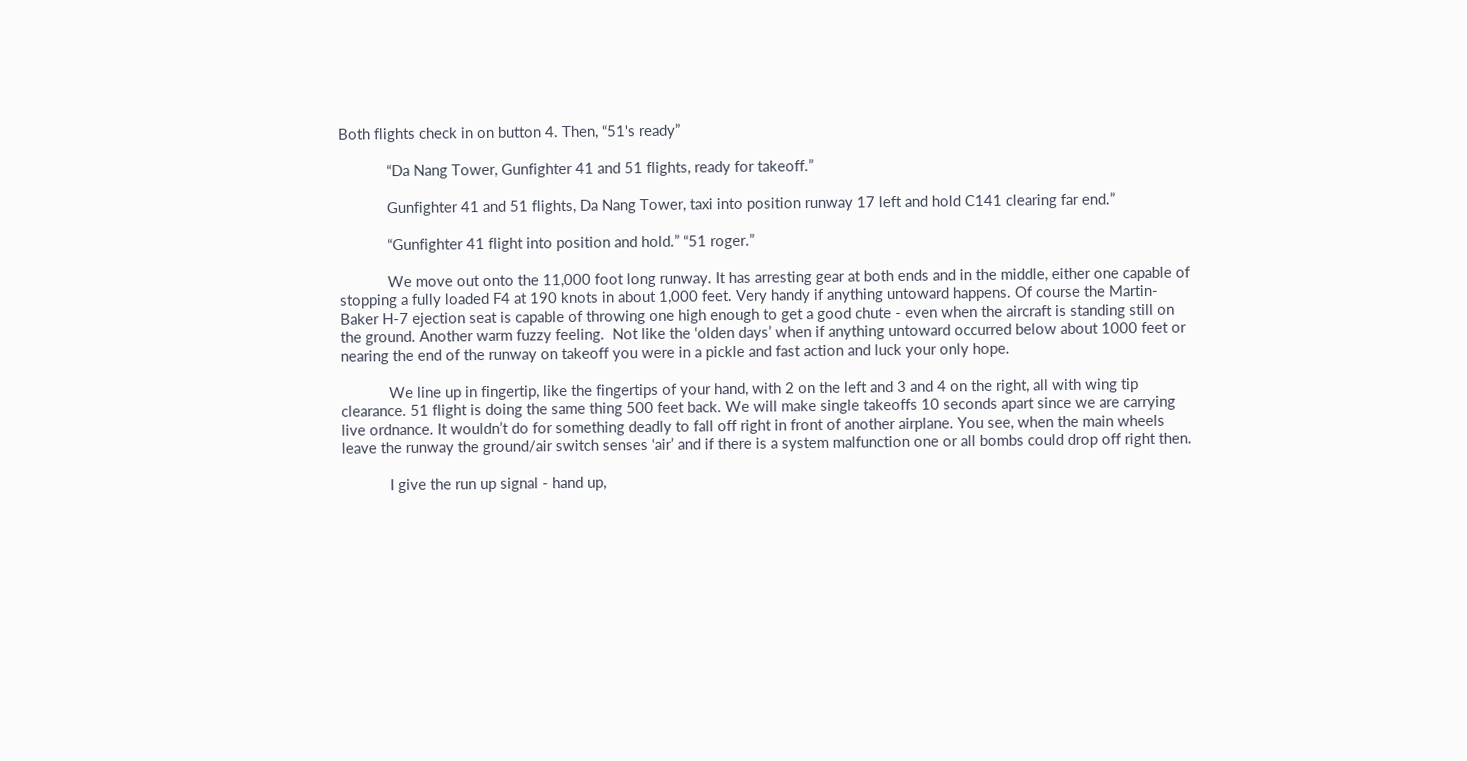Both flights check in on button 4. Then, “51's ready”

            “Da Nang Tower, Gunfighter 41 and 51 flights, ready for takeoff.”

            Gunfighter 41 and 51 flights, Da Nang Tower, taxi into position runway 17 left and hold C141 clearing far end.”

            “Gunfighter 41 flight into position and hold.” “51 roger.”

            We move out onto the 11,000 foot long runway. It has arresting gear at both ends and in the middle, either one capable of stopping a fully loaded F4 at 190 knots in about 1,000 feet. Very handy if anything untoward happens. Of course the Martin-Baker H-7 ejection seat is capable of throwing one high enough to get a good chute - even when the aircraft is standing still on the ground. Another warm fuzzy feeling.  Not like the ‘olden days’ when if anything untoward occurred below about 1000 feet or nearing the end of the runway on takeoff you were in a pickle and fast action and luck your only hope.

            We line up in fingertip, like the fingertips of your hand, with 2 on the left and 3 and 4 on the right, all with wing tip clearance. 51 flight is doing the same thing 500 feet back. We will make single takeoffs 10 seconds apart since we are carrying live ordnance. It wouldn’t do for something deadly to fall off right in front of another airplane. You see, when the main wheels leave the runway the ground/air switch senses ‘air’ and if there is a system malfunction one or all bombs could drop off right then.

            I give the run up signal - hand up,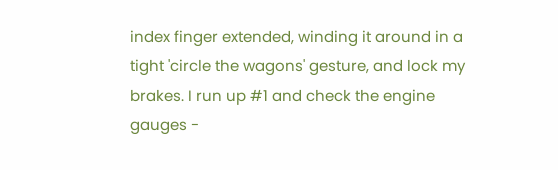index finger extended, winding it around in a tight 'circle the wagons' gesture, and lock my brakes. I run up #1 and check the engine gauges -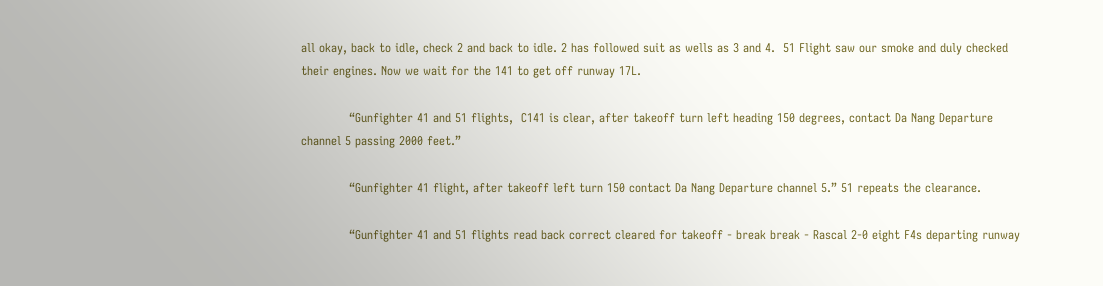all okay, back to idle, check 2 and back to idle. 2 has followed suit as wells as 3 and 4.  51 Flight saw our smoke and duly checked their engines. Now we wait for the 141 to get off runway 17L.

            “Gunfighter 41 and 51 flights,  C141 is clear, after takeoff turn left heading 150 degrees, contact Da Nang Departure channel 5 passing 2000 feet.”

            “Gunfighter 41 flight, after takeoff left turn 150 contact Da Nang Departure channel 5.” 51 repeats the clearance.

            “Gunfighter 41 and 51 flights read back correct cleared for takeoff - break break - Rascal 2-0 eight F4s departing runway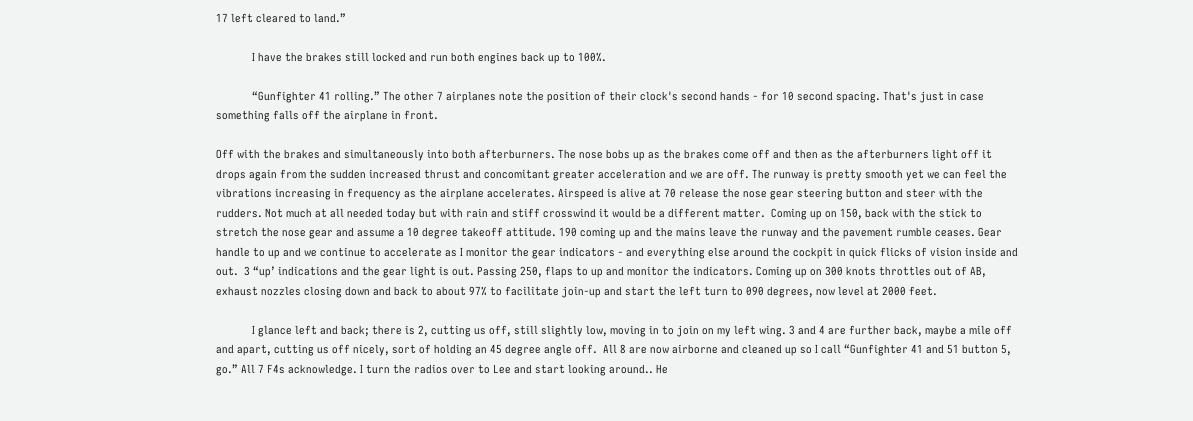17 left cleared to land.”

            I have the brakes still locked and run both engines back up to 100%.

            “Gunfighter 41 rolling.” The other 7 airplanes note the position of their clock's second hands - for 10 second spacing. That's just in case something falls off the airplane in front.

Off with the brakes and simultaneously into both afterburners. The nose bobs up as the brakes come off and then as the afterburners light off it drops again from the sudden increased thrust and concomitant greater acceleration and we are off. The runway is pretty smooth yet we can feel the vibrations increasing in frequency as the airplane accelerates. Airspeed is alive at 70 release the nose gear steering button and steer with the rudders. Not much at all needed today but with rain and stiff crosswind it would be a different matter.  Coming up on 150, back with the stick to stretch the nose gear and assume a 10 degree takeoff attitude. 190 coming up and the mains leave the runway and the pavement rumble ceases. Gear handle to up and we continue to accelerate as I monitor the gear indicators - and everything else around the cockpit in quick flicks of vision inside and out.  3 “up’ indications and the gear light is out. Passing 250, flaps to up and monitor the indicators. Coming up on 300 knots throttles out of AB, exhaust nozzles closing down and back to about 97% to facilitate join-up and start the left turn to 090 degrees, now level at 2000 feet.

            I glance left and back; there is 2, cutting us off, still slightly low, moving in to join on my left wing. 3 and 4 are further back, maybe a mile off and apart, cutting us off nicely, sort of holding an 45 degree angle off.  All 8 are now airborne and cleaned up so I call “Gunfighter 41 and 51 button 5, go.” All 7 F4s acknowledge. I turn the radios over to Lee and start looking around.. He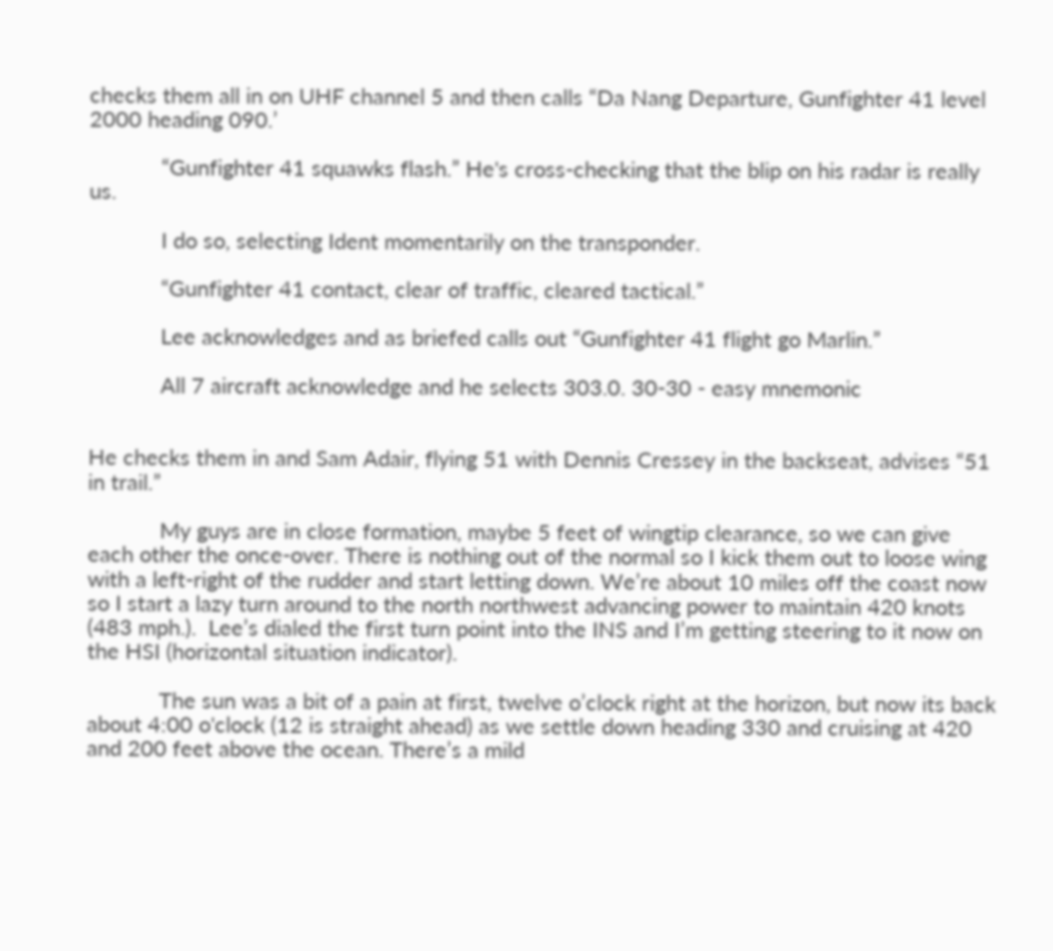checks them all in on UHF channel 5 and then calls “Da Nang Departure, Gunfighter 41 level 2000 heading 090.’

            “Gunfighter 41 squawks flash.” He's cross-checking that the blip on his radar is really us.

            I do so, selecting Ident momentarily on the transponder.

            “Gunfighter 41 contact, clear of traffic, cleared tactical.”

            Lee acknowledges and as briefed calls out “Gunfighter 41 flight go Marlin.”

            All 7 aircraft acknowledge and he selects 303.0. 30-30 - easy mnemonic


He checks them in and Sam Adair, flying 51 with Dennis Cressey in the backseat, advises “51 in trail.”

            My guys are in close formation, maybe 5 feet of wingtip clearance, so we can give each other the once-over. There is nothing out of the normal so I kick them out to loose wing with a left-right of the rudder and start letting down. We’re about 10 miles off the coast now so I start a lazy turn around to the north northwest advancing power to maintain 420 knots (483 mph.).  Lee’s dialed the first turn point into the INS and I’m getting steering to it now on the HSI (horizontal situation indicator).

            The sun was a bit of a pain at first, twelve o’clock right at the horizon, but now its back about 4:00 o'clock (12 is straight ahead) as we settle down heading 330 and cruising at 420 and 200 feet above the ocean. There’s a mild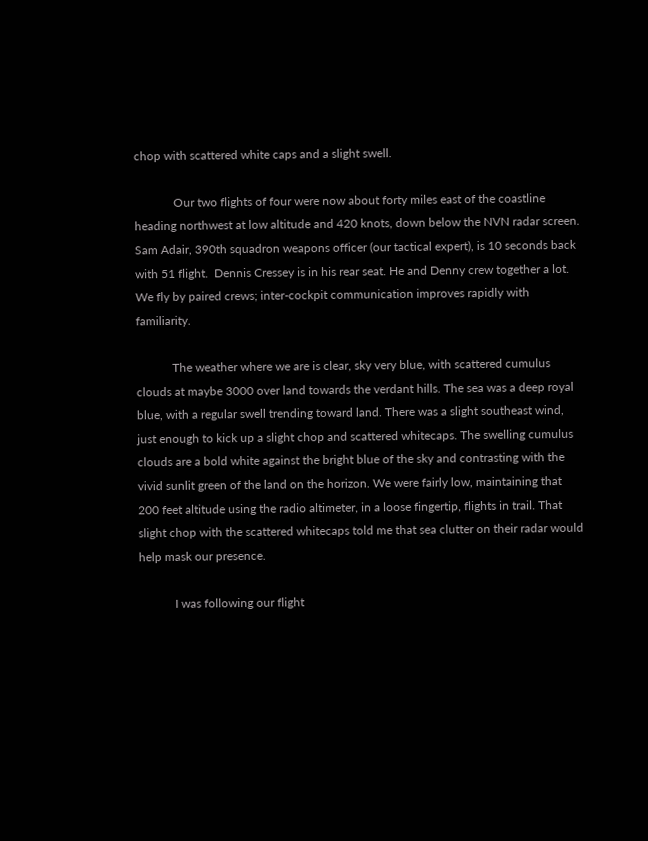chop with scattered white caps and a slight swell.

             Our two flights of four were now about forty miles east of the coastline heading northwest at low altitude and 420 knots, down below the NVN radar screen.  Sam Adair, 390th squadron weapons officer (our tactical expert), is 10 seconds back with 51 flight.  Dennis Cressey is in his rear seat. He and Denny crew together a lot. We fly by paired crews; inter-cockpit communication improves rapidly with familiarity.

            The weather where we are is clear, sky very blue, with scattered cumulus clouds at maybe 3000 over land towards the verdant hills. The sea was a deep royal blue, with a regular swell trending toward land. There was a slight southeast wind, just enough to kick up a slight chop and scattered whitecaps. The swelling cumulus clouds are a bold white against the bright blue of the sky and contrasting with the vivid sunlit green of the land on the horizon. We were fairly low, maintaining that 200 feet altitude using the radio altimeter, in a loose fingertip, flights in trail. That slight chop with the scattered whitecaps told me that sea clutter on their radar would help mask our presence.

            I was following our flight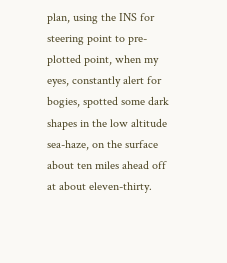plan, using the INS for steering point to pre-plotted point, when my eyes, constantly alert for bogies, spotted some dark shapes in the low altitude sea-haze, on the surface about ten miles ahead off at about eleven-thirty.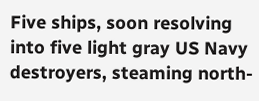Five ships, soon resolving into five light gray US Navy destroyers, steaming north-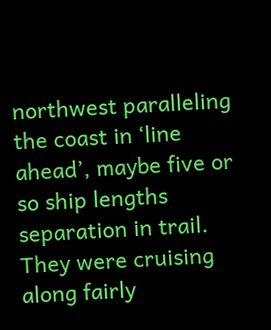northwest paralleling the coast in ‘line ahead’, maybe five or so ship lengths separation in trail. They were cruising along fairly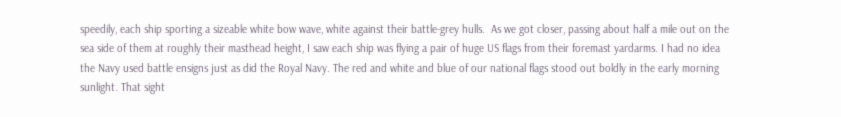speedily, each ship sporting a sizeable white bow wave, white against their battle-grey hulls.  As we got closer, passing about half a mile out on the sea side of them at roughly their masthead height, I saw each ship was flying a pair of huge US flags from their foremast yardarms. I had no idea the Navy used battle ensigns just as did the Royal Navy. The red and white and blue of our national flags stood out boldly in the early morning sunlight. That sight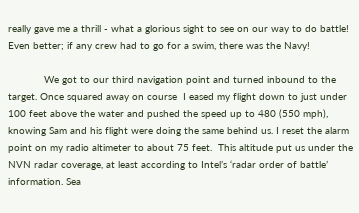really gave me a thrill - what a glorious sight to see on our way to do battle!  Even better; if any crew had to go for a swim, there was the Navy!

            We got to our third navigation point and turned inbound to the target. Once squared away on course  I eased my flight down to just under 100 feet above the water and pushed the speed up to 480 (550 mph), knowing Sam and his flight were doing the same behind us. I reset the alarm point on my radio altimeter to about 75 feet.  This altitude put us under the NVN radar coverage, at least according to Intel’s ‘radar order of battle’ information. Sea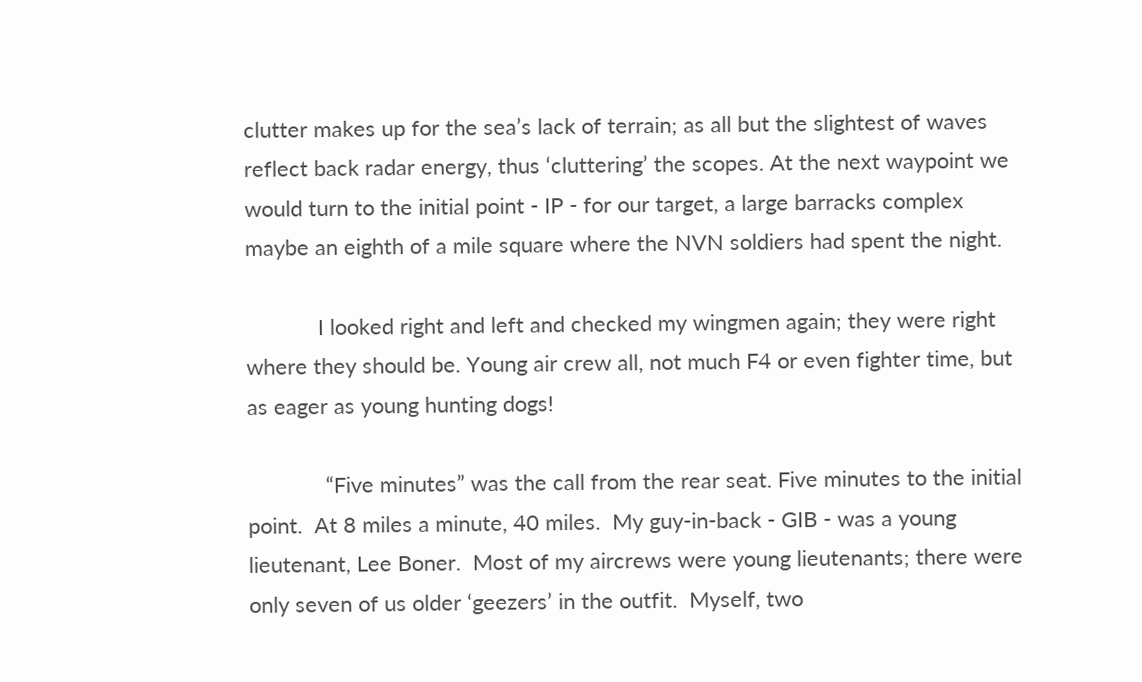clutter makes up for the sea’s lack of terrain; as all but the slightest of waves reflect back radar energy, thus ‘cluttering’ the scopes. At the next waypoint we would turn to the initial point - IP - for our target, a large barracks complex maybe an eighth of a mile square where the NVN soldiers had spent the night.

            I looked right and left and checked my wingmen again; they were right where they should be. Young air crew all, not much F4 or even fighter time, but as eager as young hunting dogs!

             “Five minutes” was the call from the rear seat. Five minutes to the initial point.  At 8 miles a minute, 40 miles.  My guy-in-back - GIB - was a young lieutenant, Lee Boner.  Most of my aircrews were young lieutenants; there were only seven of us older ‘geezers’ in the outfit.  Myself, two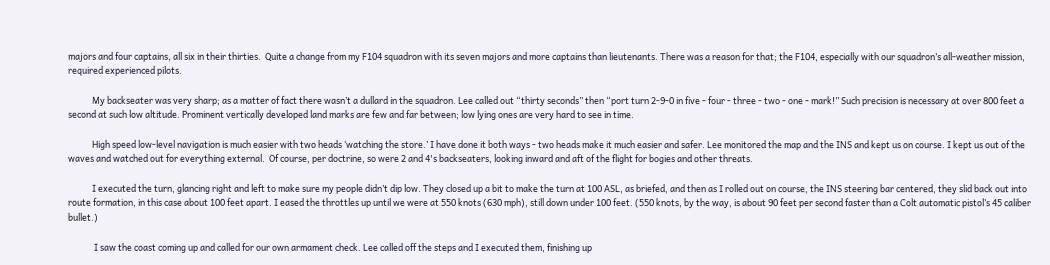majors and four captains, all six in their thirties.  Quite a change from my F104 squadron with its seven majors and more captains than lieutenants. There was a reason for that; the F104, especially with our squadron’s all-weather mission, required experienced pilots.

            My backseater was very sharp; as a matter of fact there wasn’t a dullard in the squadron. Lee called out “thirty seconds” then “port turn 2-9-0 in five - four - three - two - one - mark!” Such precision is necessary at over 800 feet a second at such low altitude. Prominent vertically developed land marks are few and far between; low lying ones are very hard to see in time.

            High speed low-level navigation is much easier with two heads ‘watching the store.’ I have done it both ways - two heads make it much easier and safer. Lee monitored the map and the INS and kept us on course. I kept us out of the waves and watched out for everything external.  Of course, per doctrine, so were 2 and 4's backseaters, looking inward and aft of the flight for bogies and other threats.

            I executed the turn, glancing right and left to make sure my people didn’t dip low. They closed up a bit to make the turn at 100 ASL, as briefed, and then as I rolled out on course, the INS steering bar centered, they slid back out into route formation, in this case about 100 feet apart. I eased the throttles up until we were at 550 knots (630 mph), still down under 100 feet. (550 knots, by the way, is about 90 feet per second faster than a Colt automatic pistol’s 45 caliber bullet.)

             I saw the coast coming up and called for our own armament check. Lee called off the steps and I executed them, finishing up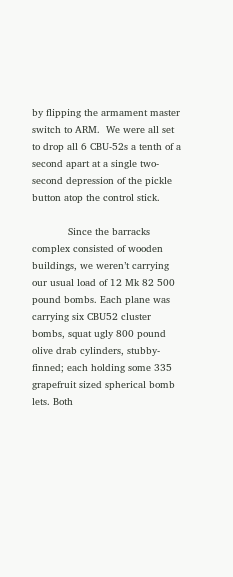by flipping the armament master switch to ARM.  We were all set to drop all 6 CBU-52s a tenth of a second apart at a single two-second depression of the pickle button atop the control stick.

            Since the barracks complex consisted of wooden buildings, we weren’t carrying our usual load of 12 Mk 82 500 pound bombs. Each plane was carrying six CBU52 cluster bombs, squat ugly 800 pound olive drab cylinders, stubby-finned; each holding some 335 grapefruit sized spherical bomb lets. Both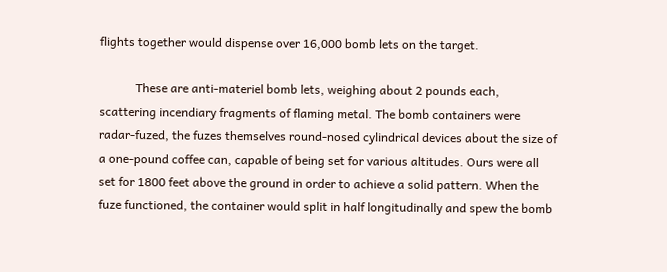flights together would dispense over 16,000 bomb lets on the target.

            These are anti-materiel bomb lets, weighing about 2 pounds each, scattering incendiary fragments of flaming metal. The bomb containers were radar-fuzed, the fuzes themselves round-nosed cylindrical devices about the size of a one-pound coffee can, capable of being set for various altitudes. Ours were all set for 1800 feet above the ground in order to achieve a solid pattern. When the fuze functioned, the container would split in half longitudinally and spew the bomb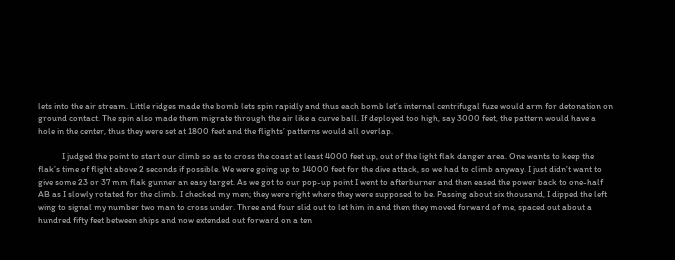lets into the air stream. Little ridges made the bomb lets spin rapidly and thus each bomb let’s internal centrifugal fuze would arm for detonation on ground contact. The spin also made them migrate through the air like a curve ball. If deployed too high, say 3000 feet, the pattern would have a hole in the center, thus they were set at 1800 feet and the flights’ patterns would all overlap.

            I judged the point to start our climb so as to cross the coast at least 4000 feet up, out of the light flak danger area. One wants to keep the flak’s time of flight above 2 seconds if possible. We were going up to 14000 feet for the dive attack, so we had to climb anyway. I just didn’t want to give some 23 or 37 mm flak gunner an easy target. As we got to our pop-up point I went to afterburner and then eased the power back to one-half AB as I slowly rotated for the climb. I checked my men; they were right where they were supposed to be. Passing about six thousand, I dipped the left wing to signal my number two man to cross under. Three and four slid out to let him in and then they moved forward of me, spaced out about a hundred fifty feet between ships and now extended out forward on a ten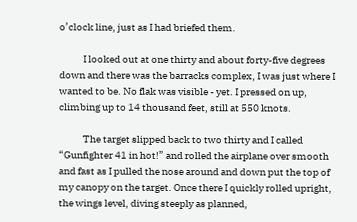o’clock line, just as I had briefed them.

            I looked out at one thirty and about forty-five degrees down and there was the barracks complex, I was just where I wanted to be. No flak was visible - yet. I pressed on up, climbing up to 14 thousand feet, still at 550 knots.

            The target slipped back to two thirty and I called “Gunfighter 41 in hot!” and rolled the airplane over smooth and fast as I pulled the nose around and down put the top of my canopy on the target. Once there I quickly rolled upright, the wings level, diving steeply as planned,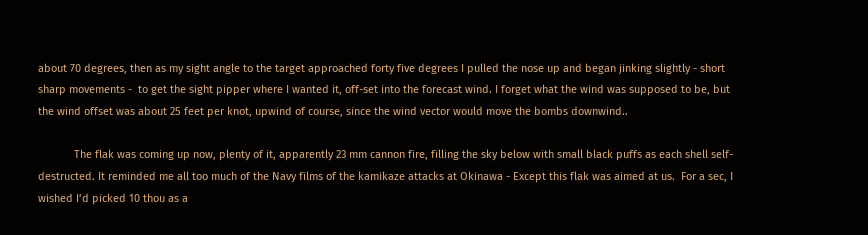about 70 degrees, then as my sight angle to the target approached forty five degrees I pulled the nose up and began jinking slightly - short sharp movements -  to get the sight pipper where I wanted it, off-set into the forecast wind. I forget what the wind was supposed to be, but the wind offset was about 25 feet per knot, upwind of course, since the wind vector would move the bombs downwind..

            The flak was coming up now, plenty of it, apparently 23 mm cannon fire, filling the sky below with small black puffs as each shell self-destructed. It reminded me all too much of the Navy films of the kamikaze attacks at Okinawa - Except this flak was aimed at us.  For a sec, I wished I’d picked 10 thou as a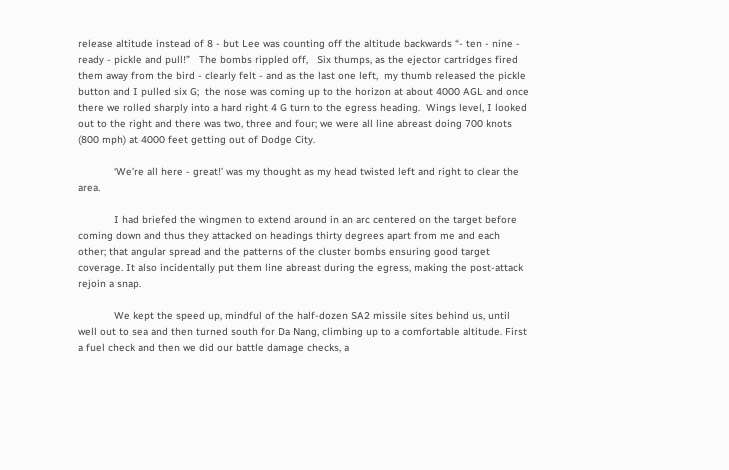release altitude instead of 8 - but Lee was counting off the altitude backwards “- ten - nine - ready - pickle and pull!”   The bombs rippled off,   Six thumps, as the ejector cartridges fired them away from the bird - clearly felt - and as the last one left,  my thumb released the pickle button and I pulled six G;  the nose was coming up to the horizon at about 4000 AGL and once there we rolled sharply into a hard right 4 G turn to the egress heading.  Wings level, I looked out to the right and there was two, three and four; we were all line abreast doing 700 knots (800 mph) at 4000 feet getting out of Dodge City.

            ‘We’re all here - great!’ was my thought as my head twisted left and right to clear the area.

            I had briefed the wingmen to extend around in an arc centered on the target before coming down and thus they attacked on headings thirty degrees apart from me and each other; that angular spread and the patterns of the cluster bombs ensuring good target coverage. It also incidentally put them line abreast during the egress, making the post-attack rejoin a snap.

            We kept the speed up, mindful of the half-dozen SA2 missile sites behind us, until well out to sea and then turned south for Da Nang, climbing up to a comfortable altitude. First a fuel check and then we did our battle damage checks, a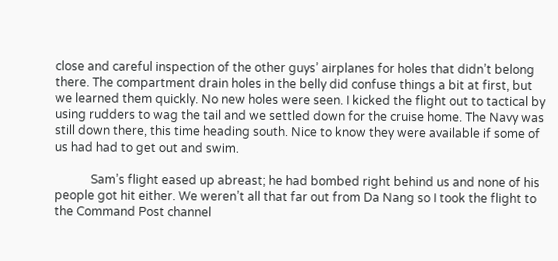close and careful inspection of the other guys’ airplanes for holes that didn’t belong there. The compartment drain holes in the belly did confuse things a bit at first, but we learned them quickly. No new holes were seen. I kicked the flight out to tactical by using rudders to wag the tail and we settled down for the cruise home. The Navy was still down there, this time heading south. Nice to know they were available if some of us had had to get out and swim.

            Sam’s flight eased up abreast; he had bombed right behind us and none of his people got hit either. We weren’t all that far out from Da Nang so I took the flight to the Command Post channel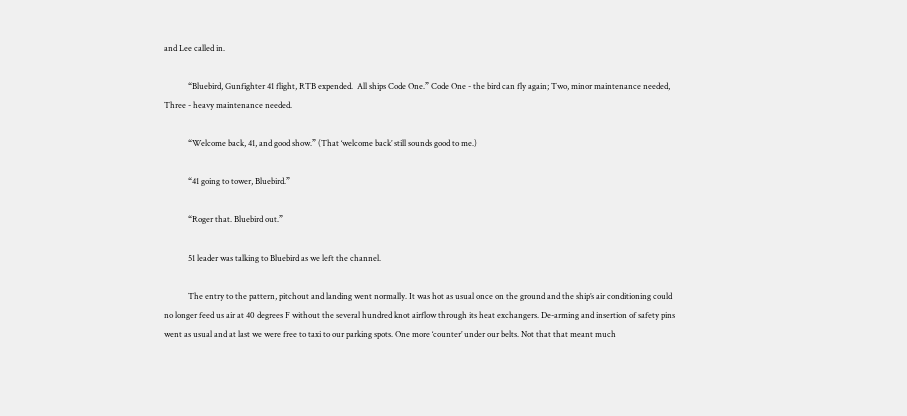and Lee called in.

            “Bluebird, Gunfighter 41 flight, RTB expended.  All ships Code One.” Code One - the bird can fly again; Two, minor maintenance needed, Three - heavy maintenance needed.

            “Welcome back, 41, and good show.” (That ‘welcome back’ still sounds good to me.)

            “41 going to tower, Bluebird.”

            “Roger that. Bluebird out.”

            51 leader was talking to Bluebird as we left the channel.

            The entry to the pattern, pitchout and landing went normally. It was hot as usual once on the ground and the ship’s air conditioning could no longer feed us air at 40 degrees F without the several hundred knot airflow through its heat exchangers. De-arming and insertion of safety pins went as usual and at last we were free to taxi to our parking spots. One more ‘counter’ under our belts. Not that that meant much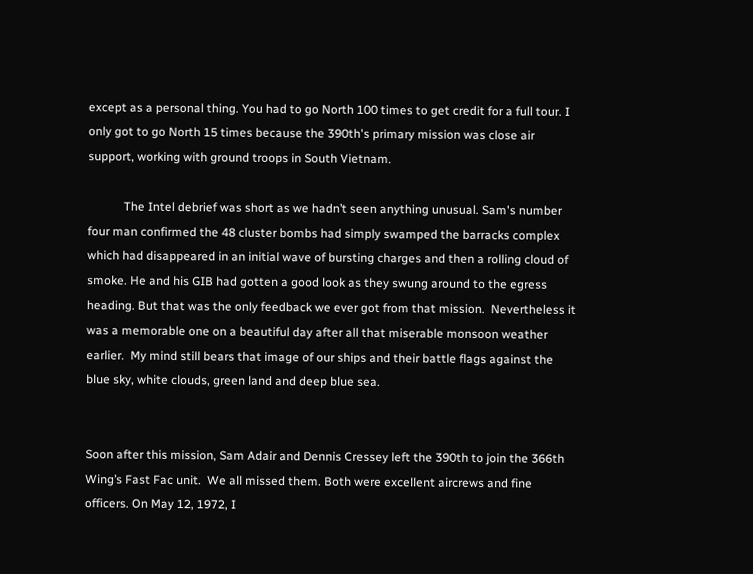except as a personal thing. You had to go North 100 times to get credit for a full tour. I only got to go North 15 times because the 390th's primary mission was close air support, working with ground troops in South Vietnam.

            The Intel debrief was short as we hadn’t seen anything unusual. Sam's number four man confirmed the 48 cluster bombs had simply swamped the barracks complex which had disappeared in an initial wave of bursting charges and then a rolling cloud of smoke. He and his GIB had gotten a good look as they swung around to the egress heading. But that was the only feedback we ever got from that mission.  Nevertheless it was a memorable one on a beautiful day after all that miserable monsoon weather earlier.  My mind still bears that image of our ships and their battle flags against the blue sky, white clouds, green land and deep blue sea.


Soon after this mission, Sam Adair and Dennis Cressey left the 390th to join the 366th Wing’s Fast Fac unit.  We all missed them. Both were excellent aircrews and fine officers. On May 12, 1972, I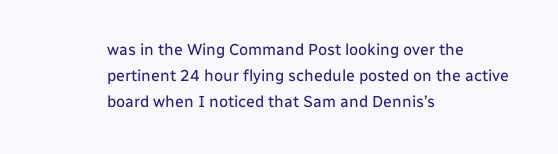was in the Wing Command Post looking over the pertinent 24 hour flying schedule posted on the active board when I noticed that Sam and Dennis’s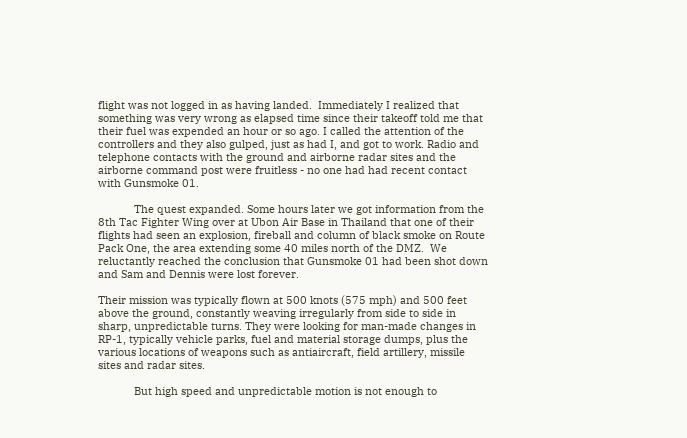flight was not logged in as having landed.  Immediately I realized that something was very wrong as elapsed time since their takeoff told me that their fuel was expended an hour or so ago. I called the attention of the controllers and they also gulped, just as had I, and got to work. Radio and telephone contacts with the ground and airborne radar sites and the airborne command post were fruitless - no one had had recent contact with Gunsmoke 01.

            The quest expanded. Some hours later we got information from the 8th Tac Fighter Wing over at Ubon Air Base in Thailand that one of their flights had seen an explosion, fireball and column of black smoke on Route Pack One, the area extending some 40 miles north of the DMZ.  We reluctantly reached the conclusion that Gunsmoke 01 had been shot down and Sam and Dennis were lost forever.

Their mission was typically flown at 500 knots (575 mph) and 500 feet above the ground, constantly weaving irregularly from side to side in sharp, unpredictable turns. They were looking for man-made changes in RP-1, typically vehicle parks, fuel and material storage dumps, plus the various locations of weapons such as antiaircraft, field artillery, missile sites and radar sites.

            But high speed and unpredictable motion is not enough to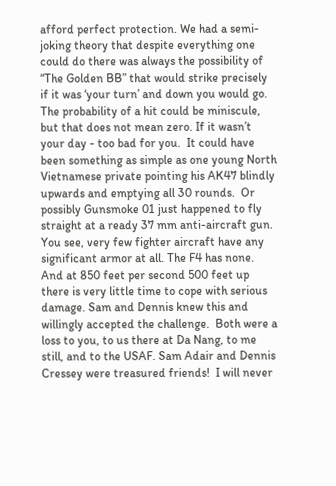afford perfect protection. We had a semi-joking theory that despite everything one could do there was always the possibility of “The Golden BB” that would strike precisely if it was ‘your turn’ and down you would go. The probability of a hit could be miniscule, but that does not mean zero. If it wasn’t your day - too bad for you.  It could have been something as simple as one young North Vietnamese private pointing his AK47 blindly upwards and emptying all 30 rounds.  Or possibly Gunsmoke 01 just happened to fly straight at a ready 37 mm anti-aircraft gun.  You see, very few fighter aircraft have any significant armor at all. The F4 has none. And at 850 feet per second 500 feet up there is very little time to cope with serious damage. Sam and Dennis knew this and willingly accepted the challenge.  Both were a loss to you, to us there at Da Nang, to me still, and to the USAF. Sam Adair and Dennis Cressey were treasured friends!  I will never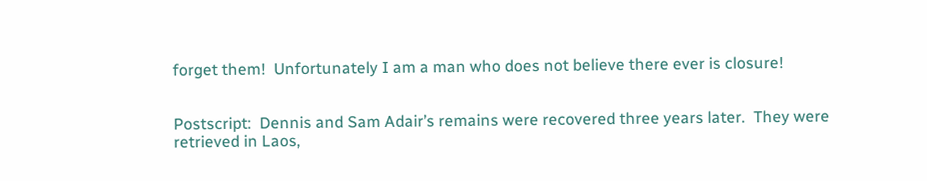forget them!  Unfortunately I am a man who does not believe there ever is closure!


Postscript:  Dennis and Sam Adair’s remains were recovered three years later.  They were retrieved in Laos,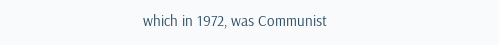which in 1972, was Communist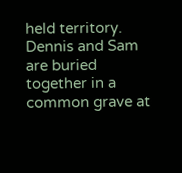held territory.  Dennis and Sam are buried together in a common grave at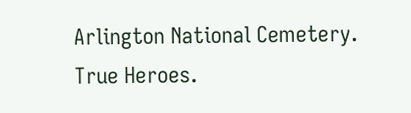Arlington National Cemetery.  True Heroes.